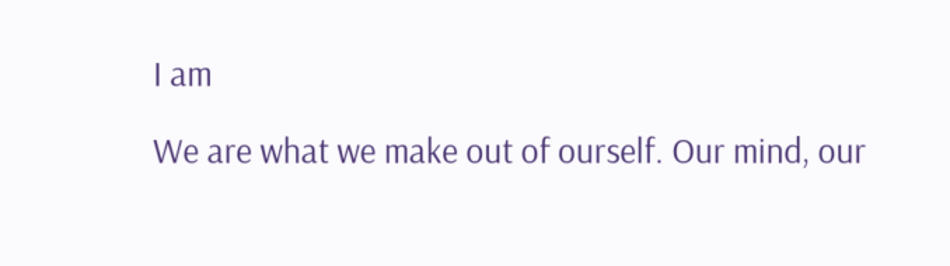I am

We are what we make out of ourself. Our mind, our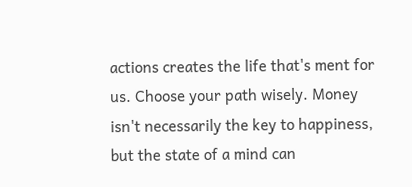actions creates the life that's ment for us. Choose your path wisely. Money isn't necessarily the key to happiness, but the state of a mind can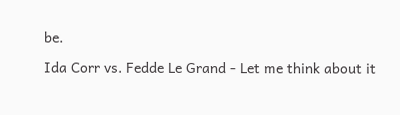be.

Ida Corr vs. Fedde Le Grand - Let me think about it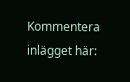Kommentera inlägget här: